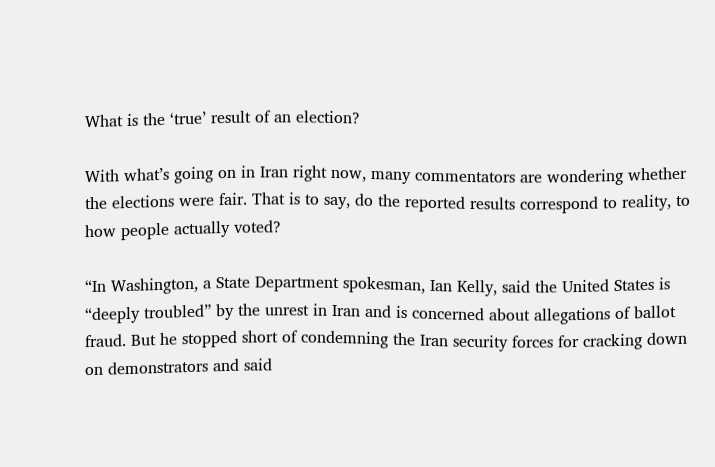What is the ‘true’ result of an election?

With what’s going on in Iran right now, many commentators are wondering whether the elections were fair. That is to say, do the reported results correspond to reality, to how people actually voted?

“In Washington, a State Department spokesman, Ian Kelly, said the United States is “deeply troubled” by the unrest in Iran and is concerned about allegations of ballot fraud. But he stopped short of condemning the Iran security forces for cracking down on demonstrators and said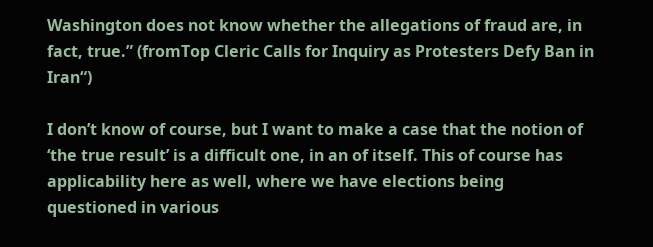Washington does not know whether the allegations of fraud are, in fact, true.” (fromTop Cleric Calls for Inquiry as Protesters Defy Ban in Iran“)

I don’t know of course, but I want to make a case that the notion of ‘the true result’ is a difficult one, in an of itself. This of course has applicability here as well, where we have elections being questioned in various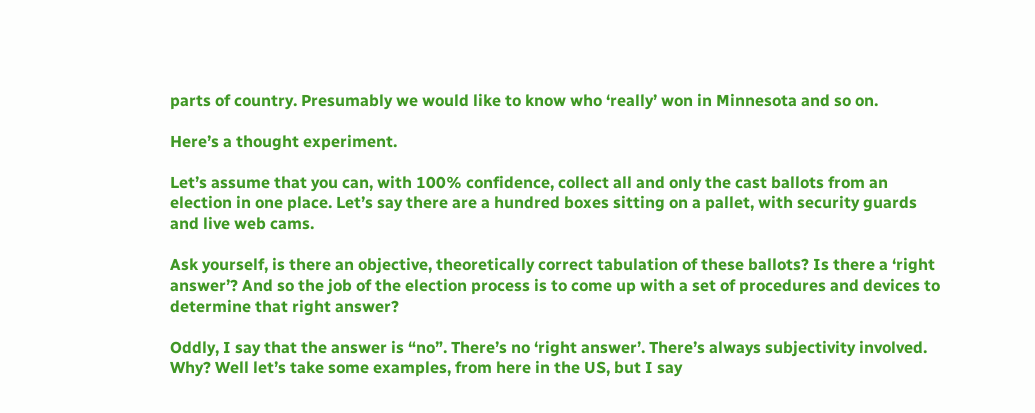parts of country. Presumably we would like to know who ‘really’ won in Minnesota and so on.

Here’s a thought experiment.

Let’s assume that you can, with 100% confidence, collect all and only the cast ballots from an election in one place. Let’s say there are a hundred boxes sitting on a pallet, with security guards and live web cams.

Ask yourself, is there an objective, theoretically correct tabulation of these ballots? Is there a ‘right answer’? And so the job of the election process is to come up with a set of procedures and devices to determine that right answer?

Oddly, I say that the answer is “no”. There’s no ‘right answer’. There’s always subjectivity involved. Why? Well let’s take some examples, from here in the US, but I say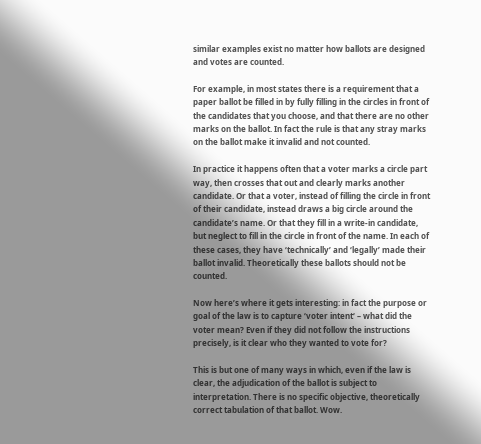similar examples exist no matter how ballots are designed and votes are counted.

For example, in most states there is a requirement that a paper ballot be filled in by fully filling in the circles in front of the candidates that you choose, and that there are no other marks on the ballot. In fact the rule is that any stray marks on the ballot make it invalid and not counted.

In practice it happens often that a voter marks a circle part way, then crosses that out and clearly marks another candidate. Or that a voter, instead of filling the circle in front of their candidate, instead draws a big circle around the candidate’s name. Or that they fill in a write-in candidate, but neglect to fill in the circle in front of the name. In each of these cases, they have ‘technically’ and ‘legally’ made their ballot invalid. Theoretically these ballots should not be counted.

Now here’s where it gets interesting: in fact the purpose or goal of the law is to capture ‘voter intent‘ – what did the voter mean? Even if they did not follow the instructions precisely, is it clear who they wanted to vote for?

This is but one of many ways in which, even if the law is clear, the adjudication of the ballot is subject to interpretation. There is no specific objective, theoretically correct tabulation of that ballot. Wow.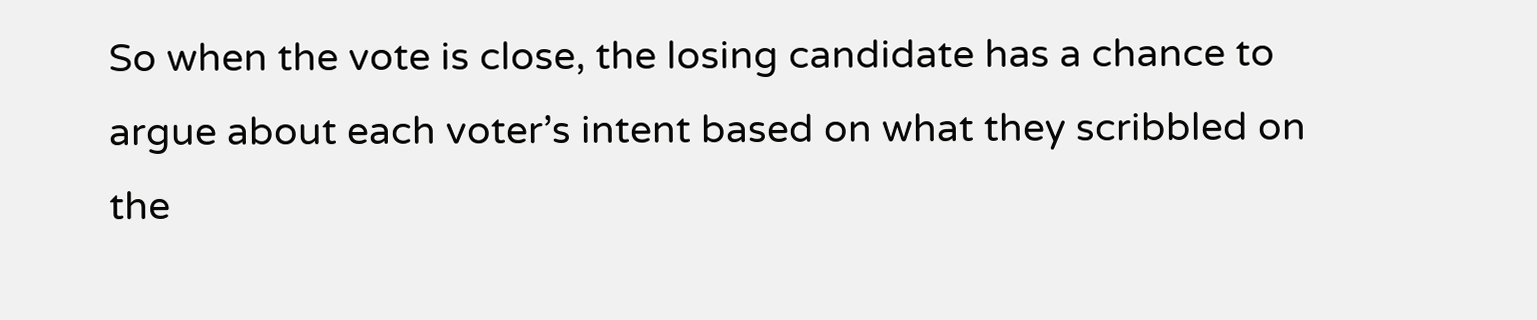So when the vote is close, the losing candidate has a chance to argue about each voter’s intent based on what they scribbled on the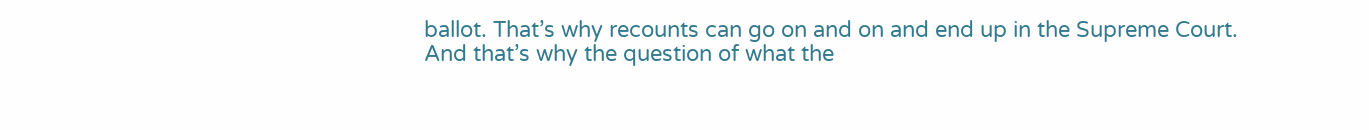ballot. That’s why recounts can go on and on and end up in the Supreme Court.
And that’s why the question of what the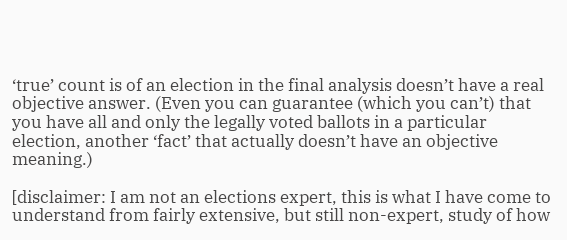‘true’ count is of an election in the final analysis doesn’t have a real objective answer. (Even you can guarantee (which you can’t) that you have all and only the legally voted ballots in a particular election, another ‘fact’ that actually doesn’t have an objective meaning.)

[disclaimer: I am not an elections expert, this is what I have come to understand from fairly extensive, but still non-expert, study of how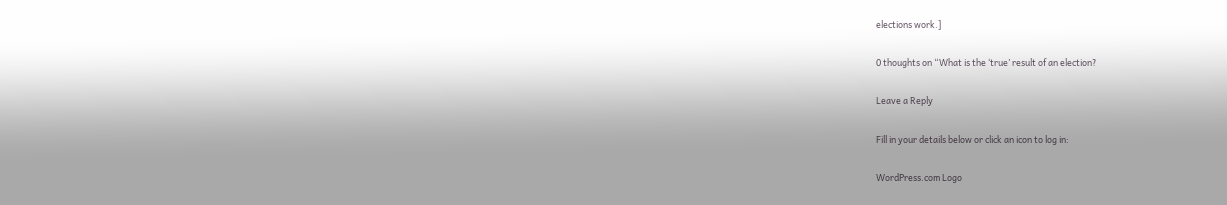elections work.]

0 thoughts on “What is the ‘true’ result of an election?

Leave a Reply

Fill in your details below or click an icon to log in:

WordPress.com Logo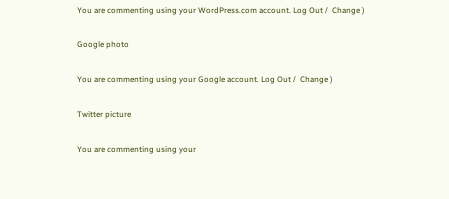You are commenting using your WordPress.com account. Log Out /  Change )

Google photo

You are commenting using your Google account. Log Out /  Change )

Twitter picture

You are commenting using your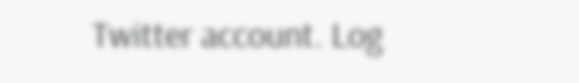Twitter account. Log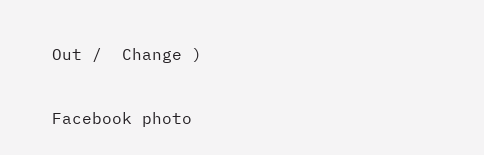Out /  Change )

Facebook photo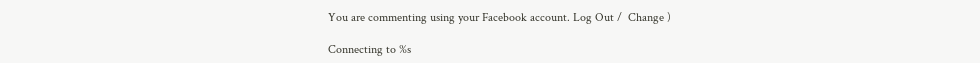You are commenting using your Facebook account. Log Out /  Change )

Connecting to %s